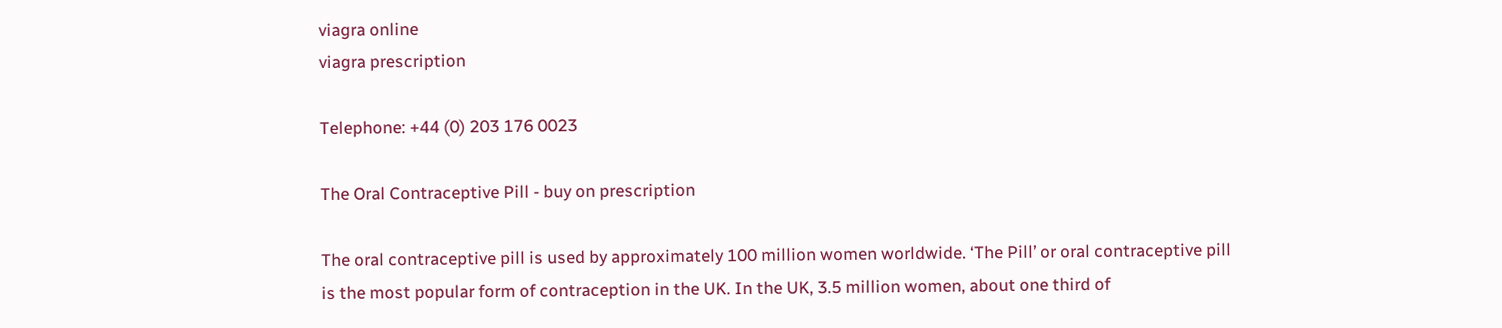viagra online
viagra prescription

Telephone: +44 (0) 203 176 0023

The Oral Contraceptive Pill - buy on prescription

The oral contraceptive pill is used by approximately 100 million women worldwide. ‘The Pill’ or oral contraceptive pill is the most popular form of contraception in the UK. In the UK, 3.5 million women, about one third of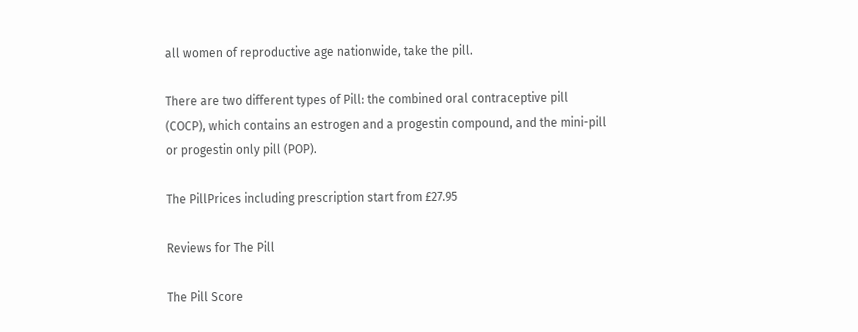all women of reproductive age nationwide, take the pill.

There are two different types of Pill: the combined oral contraceptive pill (COCP), which contains an estrogen and a progestin compound, and the mini-pill or progestin only pill (POP).

The PillPrices including prescription start from £27.95

Reviews for The Pill

The Pill Score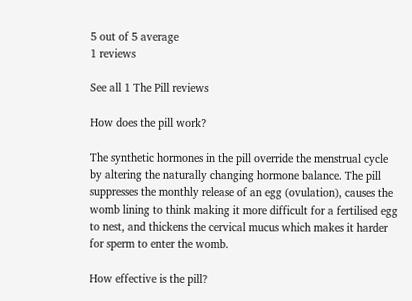5 out of 5 average
1 reviews

See all 1 The Pill reviews

How does the pill work?

The synthetic hormones in the pill override the menstrual cycle by altering the naturally changing hormone balance. The pill suppresses the monthly release of an egg (ovulation), causes the womb lining to think making it more difficult for a fertilised egg to nest, and thickens the cervical mucus which makes it harder for sperm to enter the womb.

How effective is the pill?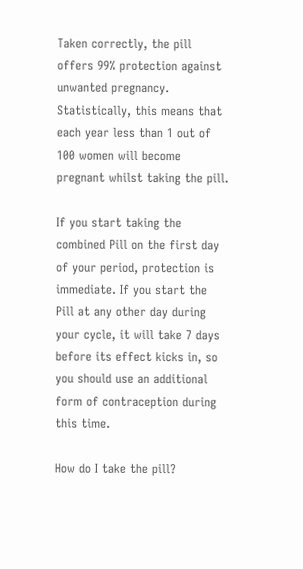Taken correctly, the pill offers 99% protection against unwanted pregnancy. Statistically, this means that each year less than 1 out of 100 women will become pregnant whilst taking the pill.

If you start taking the combined Pill on the first day of your period, protection is immediate. If you start the Pill at any other day during your cycle, it will take 7 days before its effect kicks in, so you should use an additional form of contraception during this time.

How do I take the pill?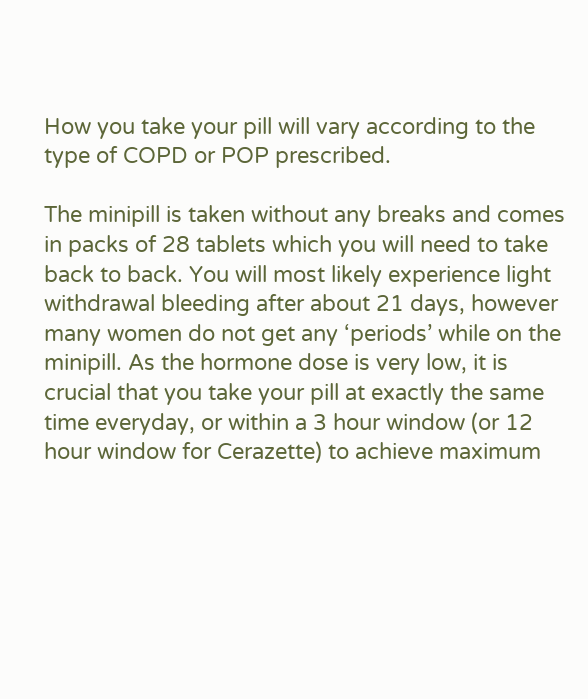How you take your pill will vary according to the type of COPD or POP prescribed.

The minipill is taken without any breaks and comes in packs of 28 tablets which you will need to take back to back. You will most likely experience light withdrawal bleeding after about 21 days, however many women do not get any ‘periods’ while on the minipill. As the hormone dose is very low, it is crucial that you take your pill at exactly the same time everyday, or within a 3 hour window (or 12 hour window for Cerazette) to achieve maximum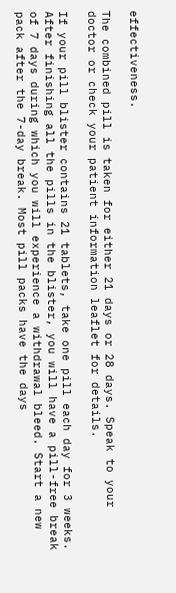effectiveness.

The combined pill is taken for either 21 days or 28 days. Speak to your doctor or check your patient information leaflet for details.

If your pill blister contains 21 tablets, take one pill each day for 3 weeks. After finishing all the pills in the blister, you will have a pill-free break of 7 days during which you will experience a withdrawal bleed. Start a new pack after the 7-day break. Most pill packs have the days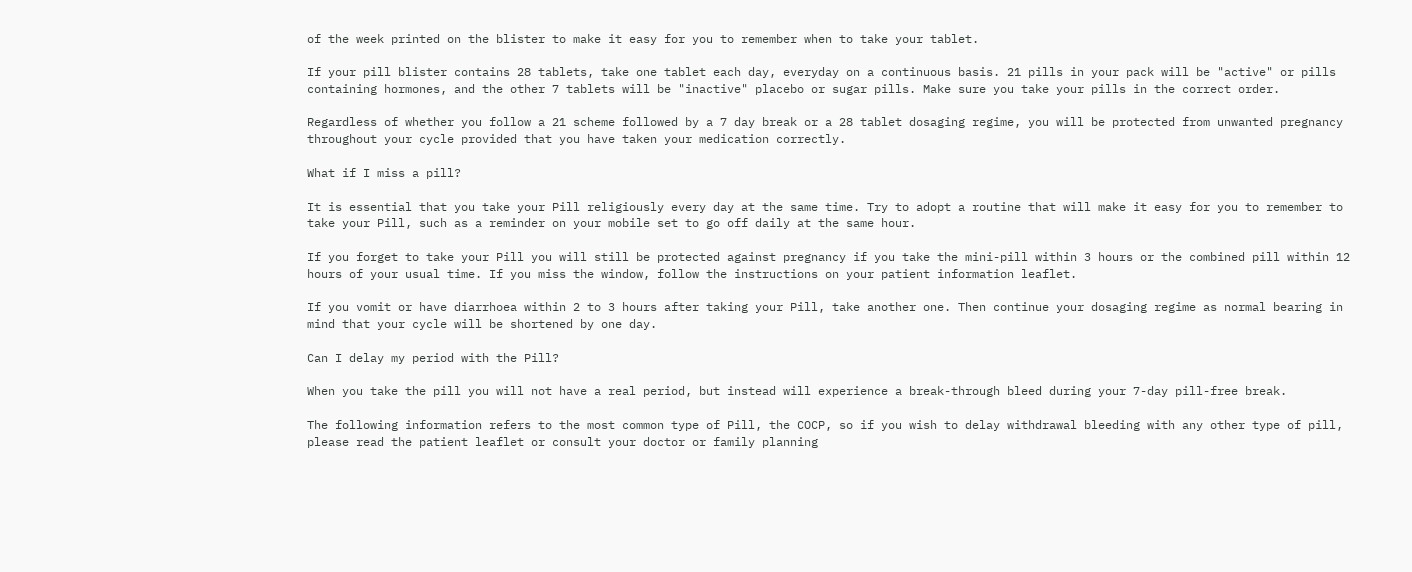of the week printed on the blister to make it easy for you to remember when to take your tablet.

If your pill blister contains 28 tablets, take one tablet each day, everyday on a continuous basis. 21 pills in your pack will be "active" or pills containing hormones, and the other 7 tablets will be "inactive" placebo or sugar pills. Make sure you take your pills in the correct order.

Regardless of whether you follow a 21 scheme followed by a 7 day break or a 28 tablet dosaging regime, you will be protected from unwanted pregnancy throughout your cycle provided that you have taken your medication correctly.

What if I miss a pill?

It is essential that you take your Pill religiously every day at the same time. Try to adopt a routine that will make it easy for you to remember to take your Pill, such as a reminder on your mobile set to go off daily at the same hour.

If you forget to take your Pill you will still be protected against pregnancy if you take the mini-pill within 3 hours or the combined pill within 12 hours of your usual time. If you miss the window, follow the instructions on your patient information leaflet.

If you vomit or have diarrhoea within 2 to 3 hours after taking your Pill, take another one. Then continue your dosaging regime as normal bearing in mind that your cycle will be shortened by one day.

Can I delay my period with the Pill?

When you take the pill you will not have a real period, but instead will experience a break-through bleed during your 7-day pill-free break.

The following information refers to the most common type of Pill, the COCP, so if you wish to delay withdrawal bleeding with any other type of pill, please read the patient leaflet or consult your doctor or family planning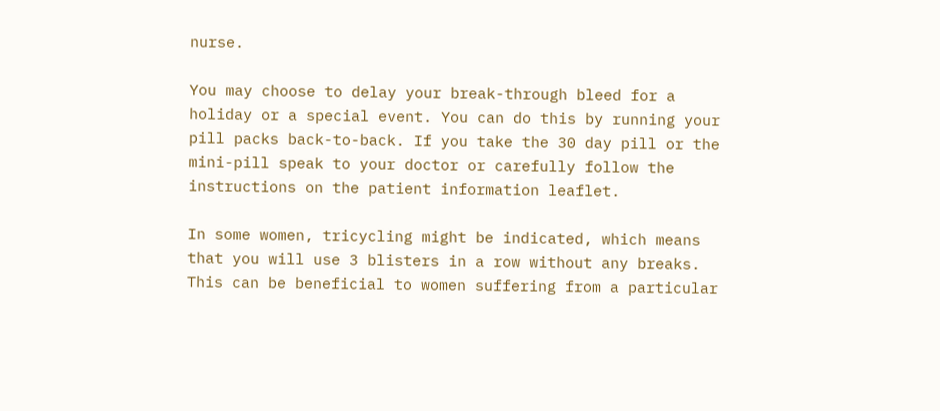nurse.

You may choose to delay your break-through bleed for a holiday or a special event. You can do this by running your pill packs back-to-back. If you take the 30 day pill or the mini-pill speak to your doctor or carefully follow the instructions on the patient information leaflet.

In some women, tricycling might be indicated, which means that you will use 3 blisters in a row without any breaks. This can be beneficial to women suffering from a particular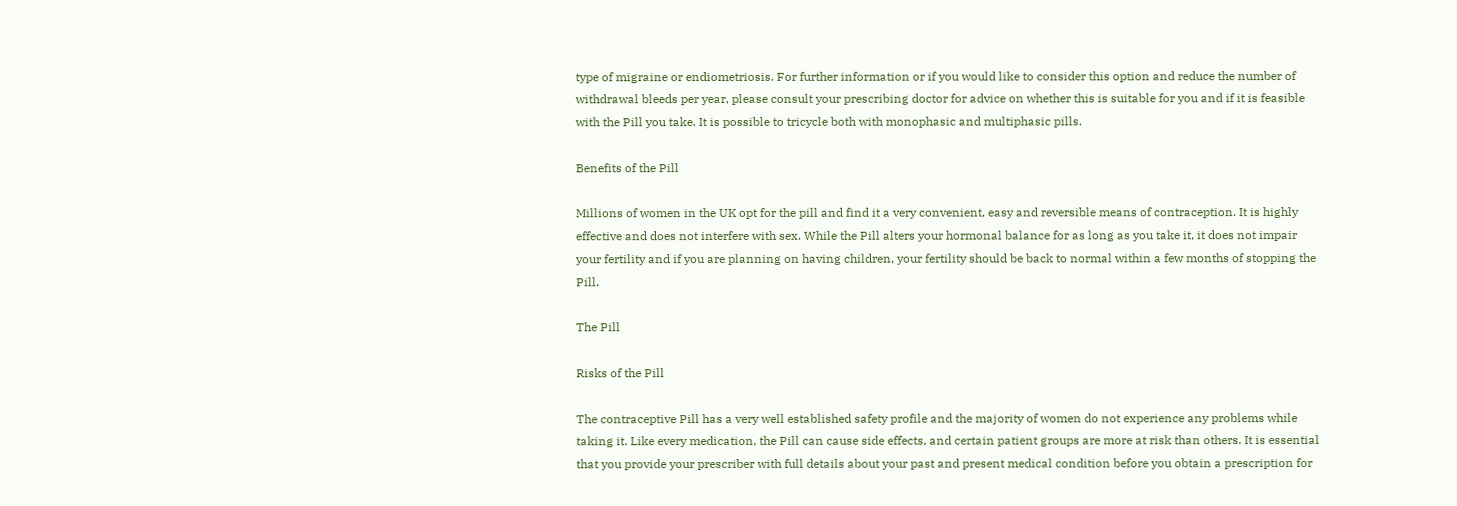type of migraine or endiometriosis. For further information or if you would like to consider this option and reduce the number of withdrawal bleeds per year, please consult your prescribing doctor for advice on whether this is suitable for you and if it is feasible with the Pill you take. It is possible to tricycle both with monophasic and multiphasic pills.

Benefits of the Pill

Millions of women in the UK opt for the pill and find it a very convenient, easy and reversible means of contraception. It is highly effective and does not interfere with sex. While the Pill alters your hormonal balance for as long as you take it, it does not impair your fertility and if you are planning on having children, your fertility should be back to normal within a few months of stopping the Pill.

The Pill

Risks of the Pill

The contraceptive Pill has a very well established safety profile and the majority of women do not experience any problems while taking it. Like every medication, the Pill can cause side effects, and certain patient groups are more at risk than others. It is essential that you provide your prescriber with full details about your past and present medical condition before you obtain a prescription for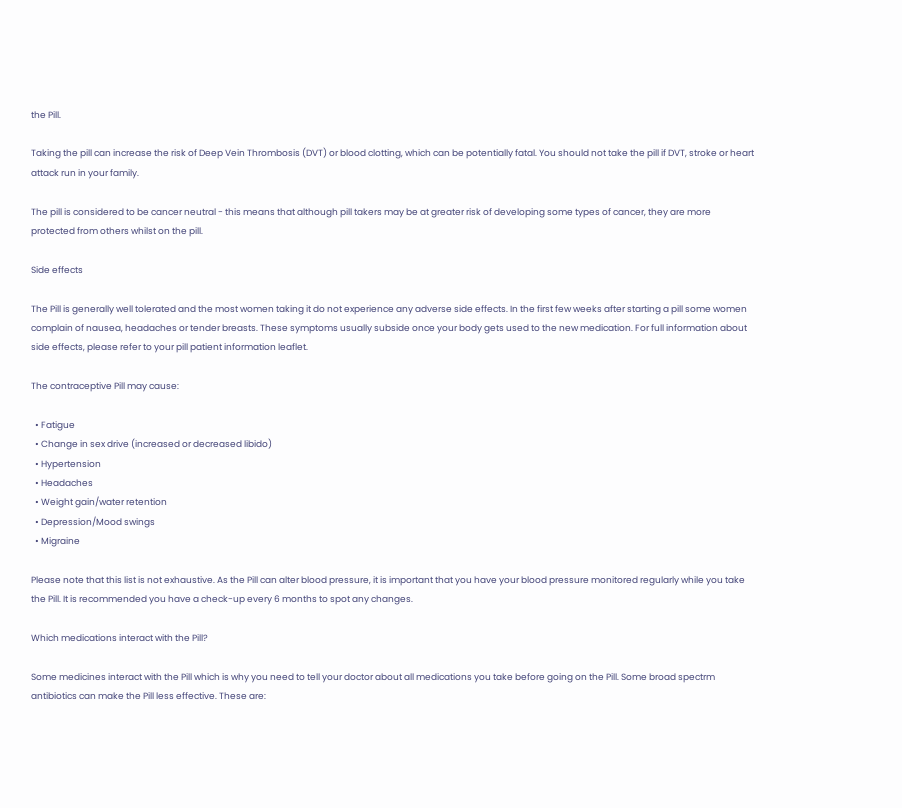the Pill.

Taking the pill can increase the risk of Deep Vein Thrombosis (DVT) or blood clotting, which can be potentially fatal. You should not take the pill if DVT, stroke or heart attack run in your family.

The pill is considered to be cancer neutral - this means that although pill takers may be at greater risk of developing some types of cancer, they are more protected from others whilst on the pill.

Side effects

The Pill is generally well tolerated and the most women taking it do not experience any adverse side effects. In the first few weeks after starting a pill some women complain of nausea, headaches or tender breasts. These symptoms usually subside once your body gets used to the new medication. For full information about side effects, please refer to your pill patient information leaflet.

The contraceptive Pill may cause:

  • Fatigue
  • Change in sex drive (increased or decreased libido)
  • Hypertension
  • Headaches
  • Weight gain/water retention
  • Depression/Mood swings
  • Migraine

Please note that this list is not exhaustive. As the Pill can alter blood pressure, it is important that you have your blood pressure monitored regularly while you take the Pill. It is recommended you have a check-up every 6 months to spot any changes.

Which medications interact with the Pill?

Some medicines interact with the Pill which is why you need to tell your doctor about all medications you take before going on the Pill. Some broad spectrm antibiotics can make the Pill less effective. These are: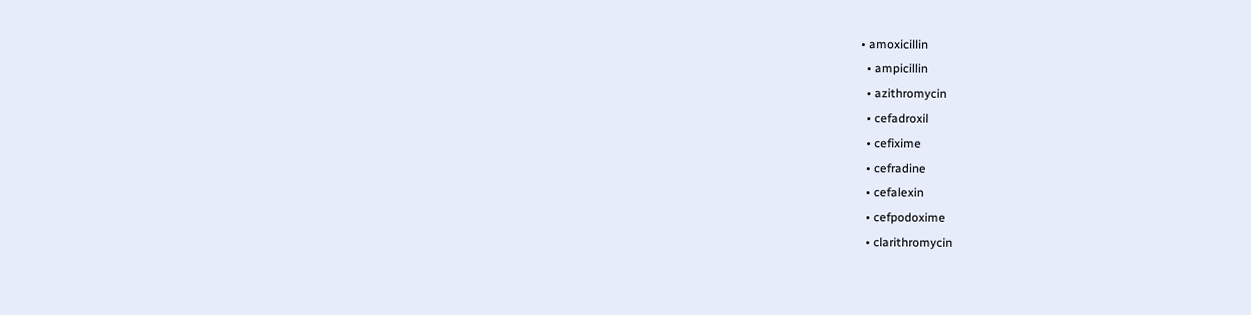• amoxicillin
  • ampicillin
  • azithromycin
  • cefadroxil
  • cefixime
  • cefradine
  • cefalexin
  • cefpodoxime
  • clarithromycin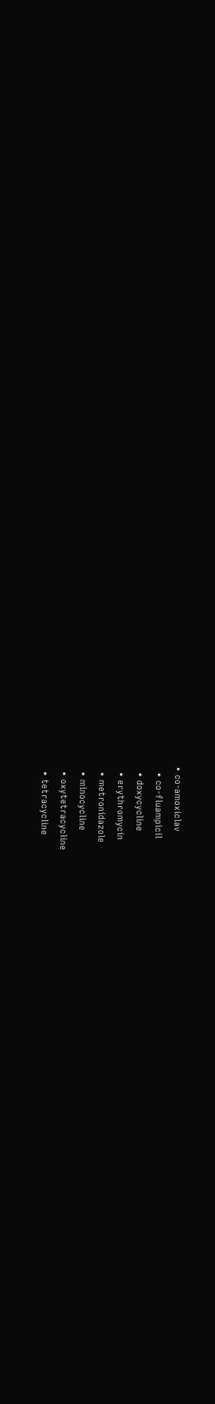• co-amoxiclav
  • co-fluampicil
  • doxycycline
  • erythromycin
  • metronidazole
  • minocycline
  • oxytetracycline
  • tetracycline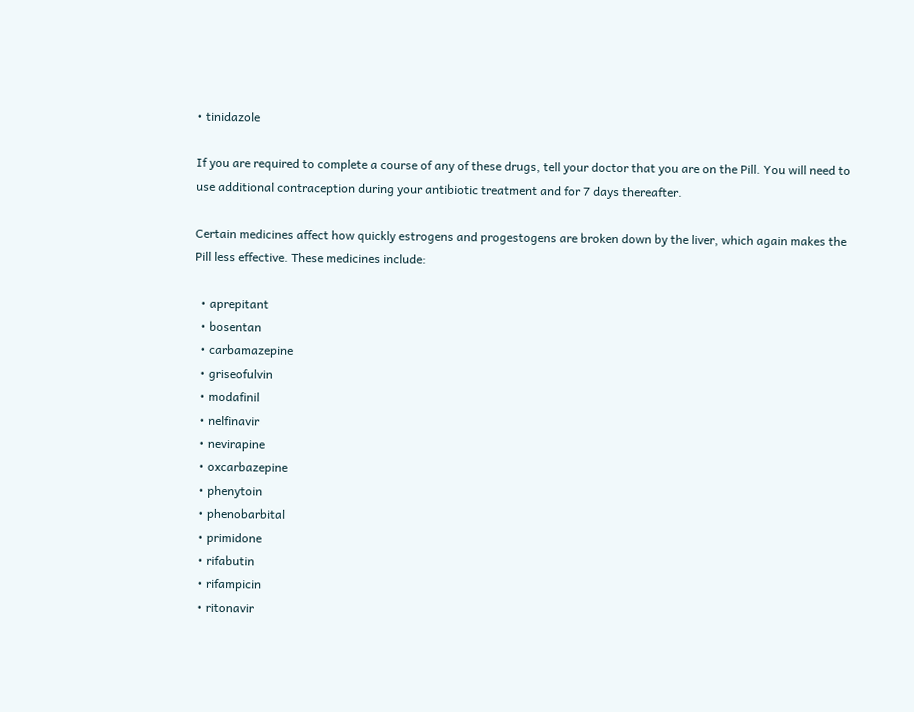• tinidazole

If you are required to complete a course of any of these drugs, tell your doctor that you are on the Pill. You will need to use additional contraception during your antibiotic treatment and for 7 days thereafter.

Certain medicines affect how quickly estrogens and progestogens are broken down by the liver, which again makes the Pill less effective. These medicines include:

  • aprepitant
  • bosentan
  • carbamazepine
  • griseofulvin
  • modafinil
  • nelfinavir
  • nevirapine
  • oxcarbazepine
  • phenytoin
  • phenobarbital
  • primidone
  • rifabutin
  • rifampicin
  • ritonavir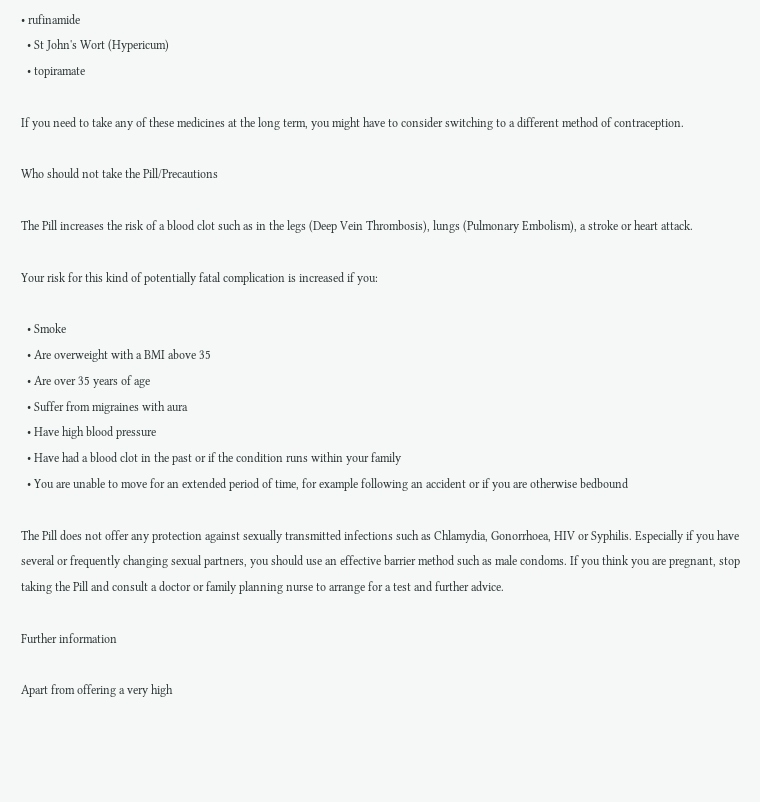• rufinamide
  • St John's Wort (Hypericum)
  • topiramate

If you need to take any of these medicines at the long term, you might have to consider switching to a different method of contraception.

Who should not take the Pill/Precautions

The Pill increases the risk of a blood clot such as in the legs (Deep Vein Thrombosis), lungs (Pulmonary Embolism), a stroke or heart attack.

Your risk for this kind of potentially fatal complication is increased if you:

  • Smoke
  • Are overweight with a BMI above 35
  • Are over 35 years of age
  • Suffer from migraines with aura
  • Have high blood pressure
  • Have had a blood clot in the past or if the condition runs within your family
  • You are unable to move for an extended period of time, for example following an accident or if you are otherwise bedbound

The Pill does not offer any protection against sexually transmitted infections such as Chlamydia, Gonorrhoea, HIV or Syphilis. Especially if you have several or frequently changing sexual partners, you should use an effective barrier method such as male condoms. If you think you are pregnant, stop taking the Pill and consult a doctor or family planning nurse to arrange for a test and further advice.

Further information

Apart from offering a very high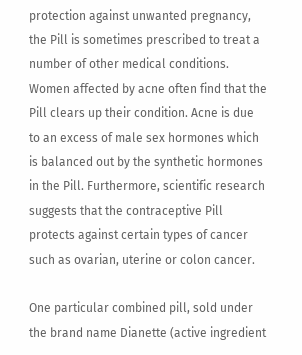protection against unwanted pregnancy, the Pill is sometimes prescribed to treat a number of other medical conditions. Women affected by acne often find that the Pill clears up their condition. Acne is due to an excess of male sex hormones which is balanced out by the synthetic hormones in the Pill. Furthermore, scientific research suggests that the contraceptive Pill protects against certain types of cancer such as ovarian, uterine or colon cancer.

One particular combined pill, sold under the brand name Dianette (active ingredient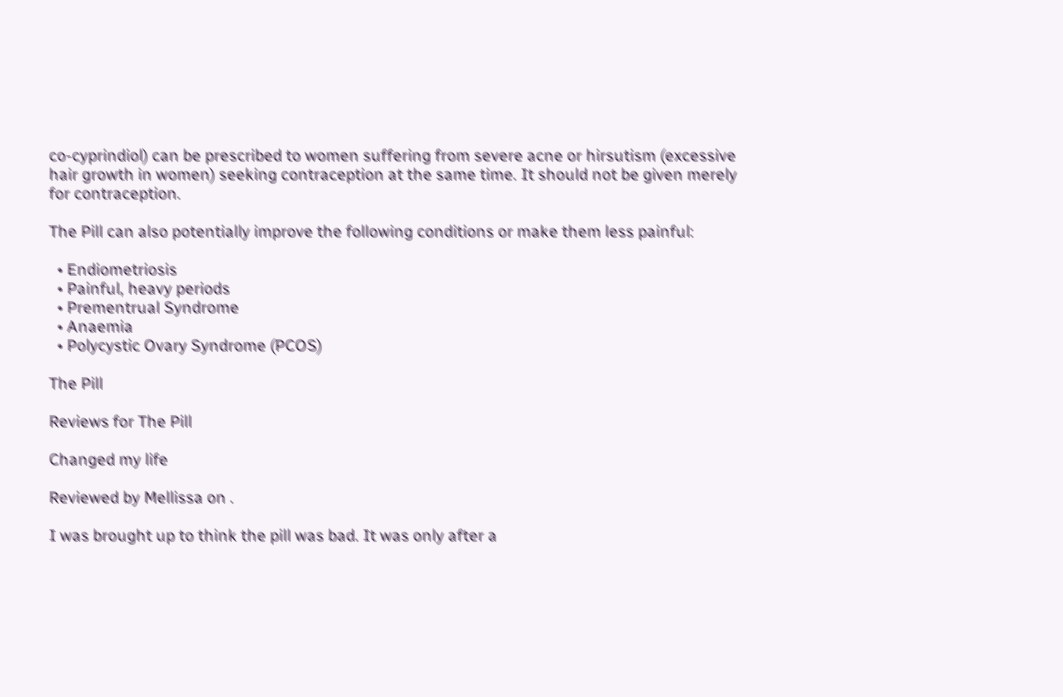co-cyprindiol) can be prescribed to women suffering from severe acne or hirsutism (excessive hair growth in women) seeking contraception at the same time. It should not be given merely for contraception.

The Pill can also potentially improve the following conditions or make them less painful:

  • Endiometriosis
  • Painful, heavy periods
  • Prementrual Syndrome
  • Anaemia
  • Polycystic Ovary Syndrome (PCOS)

The Pill

Reviews for The Pill

Changed my life

Reviewed by Mellissa on .

I was brought up to think the pill was bad. It was only after a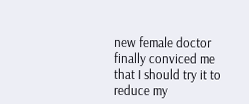new female doctor finally conviced me that I should try it to reduce my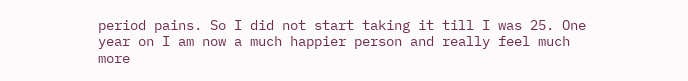period pains. So I did not start taking it till I was 25. One year on I am now a much happier person and really feel much more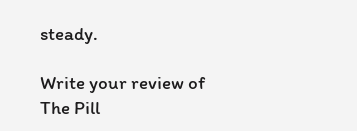steady.

Write your review of The Pill